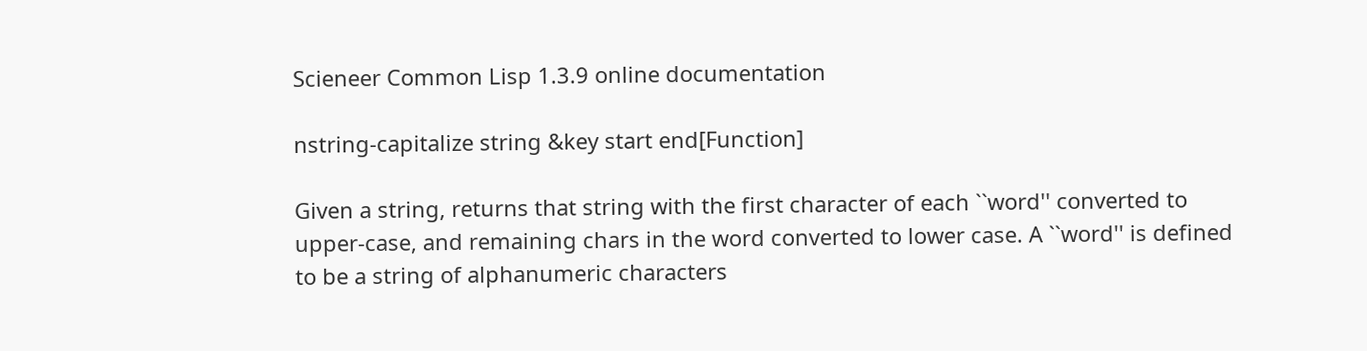Scieneer Common Lisp 1.3.9 online documentation

nstring-capitalize string &key start end[Function]

Given a string, returns that string with the first character of each ``word'' converted to upper-case, and remaining chars in the word converted to lower case. A ``word'' is defined to be a string of alphanumeric characters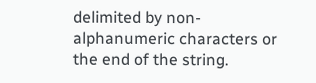delimited by non-alphanumeric characters or the end of the string.